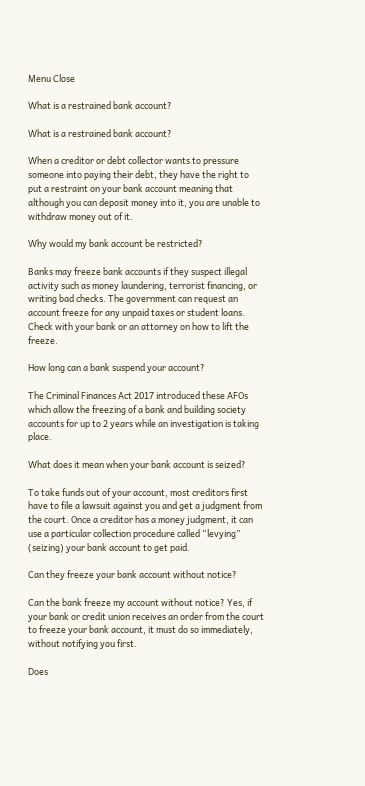Menu Close

What is a restrained bank account?

What is a restrained bank account?

When a creditor or debt collector wants to pressure someone into paying their debt, they have the right to put a restraint on your bank account meaning that although you can deposit money into it, you are unable to withdraw money out of it.

Why would my bank account be restricted?

Banks may freeze bank accounts if they suspect illegal activity such as money laundering, terrorist financing, or writing bad checks. The government can request an account freeze for any unpaid taxes or student loans. Check with your bank or an attorney on how to lift the freeze.

How long can a bank suspend your account?

The Criminal Finances Act 2017 introduced these AFOs which allow the freezing of a bank and building society accounts for up to 2 years while an investigation is taking place.

What does it mean when your bank account is seized?

To take funds out of your account, most creditors first have to file a lawsuit against you and get a judgment from the court. Once a creditor has a money judgment, it can use a particular collection procedure called “levying” (seizing) your bank account to get paid.

Can they freeze your bank account without notice?

Can the bank freeze my account without notice? Yes, if your bank or credit union receives an order from the court to freeze your bank account, it must do so immediately, without notifying you first.

Does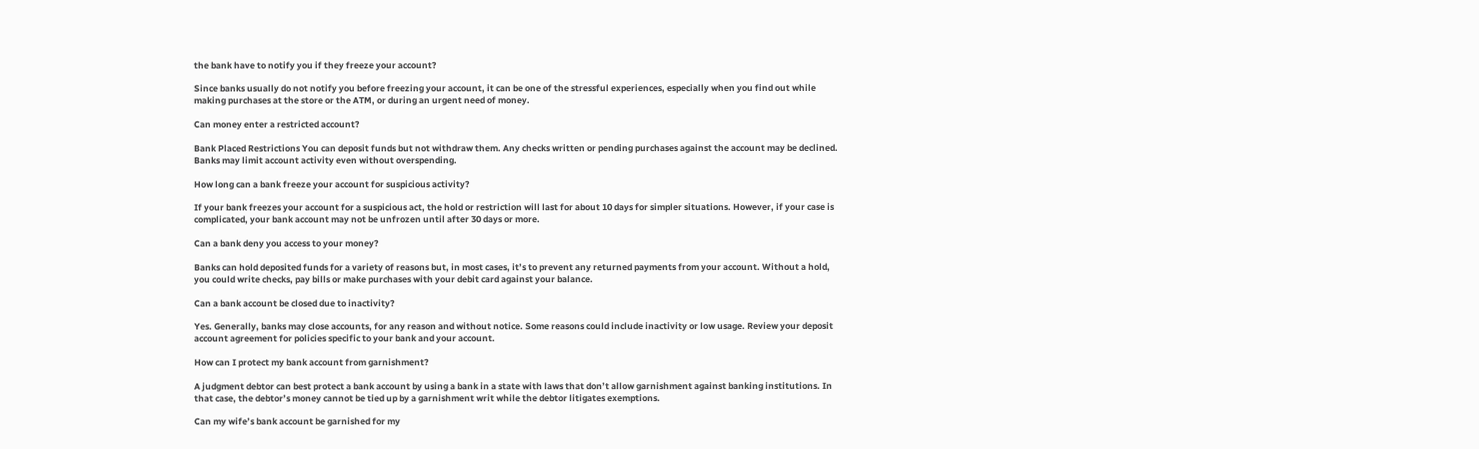the bank have to notify you if they freeze your account?

Since banks usually do not notify you before freezing your account, it can be one of the stressful experiences, especially when you find out while making purchases at the store or the ATM, or during an urgent need of money.

Can money enter a restricted account?

Bank Placed Restrictions You can deposit funds but not withdraw them. Any checks written or pending purchases against the account may be declined. Banks may limit account activity even without overspending.

How long can a bank freeze your account for suspicious activity?

If your bank freezes your account for a suspicious act, the hold or restriction will last for about 10 days for simpler situations. However, if your case is complicated, your bank account may not be unfrozen until after 30 days or more.

Can a bank deny you access to your money?

Banks can hold deposited funds for a variety of reasons but, in most cases, it’s to prevent any returned payments from your account. Without a hold, you could write checks, pay bills or make purchases with your debit card against your balance.

Can a bank account be closed due to inactivity?

Yes. Generally, banks may close accounts, for any reason and without notice. Some reasons could include inactivity or low usage. Review your deposit account agreement for policies specific to your bank and your account.

How can I protect my bank account from garnishment?

A judgment debtor can best protect a bank account by using a bank in a state with laws that don’t allow garnishment against banking institutions. In that case, the debtor’s money cannot be tied up by a garnishment writ while the debtor litigates exemptions.

Can my wife’s bank account be garnished for my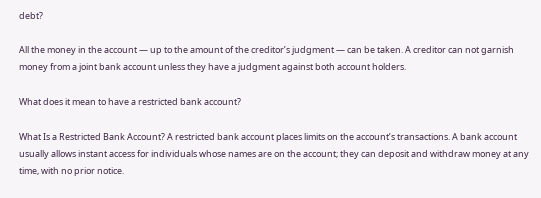debt?

All the money in the account — up to the amount of the creditor’s judgment — can be taken. A creditor can not garnish money from a joint bank account unless they have a judgment against both account holders.

What does it mean to have a restricted bank account?

What Is a Restricted Bank Account? A restricted bank account places limits on the account’s transactions. A bank account usually allows instant access for individuals whose names are on the account; they can deposit and withdraw money at any time, with no prior notice.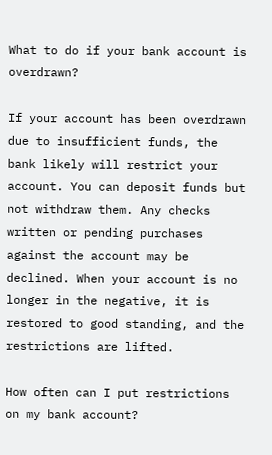What to do if your bank account is overdrawn?

If your account has been overdrawn due to insufficient funds, the bank likely will restrict your account. You can deposit funds but not withdraw them. Any checks written or pending purchases against the account may be declined. When your account is no longer in the negative, it is restored to good standing, and the restrictions are lifted.

How often can I put restrictions on my bank account?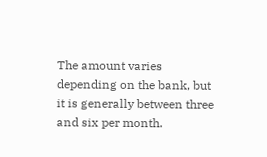The amount varies depending on the bank, but it is generally between three and six per month.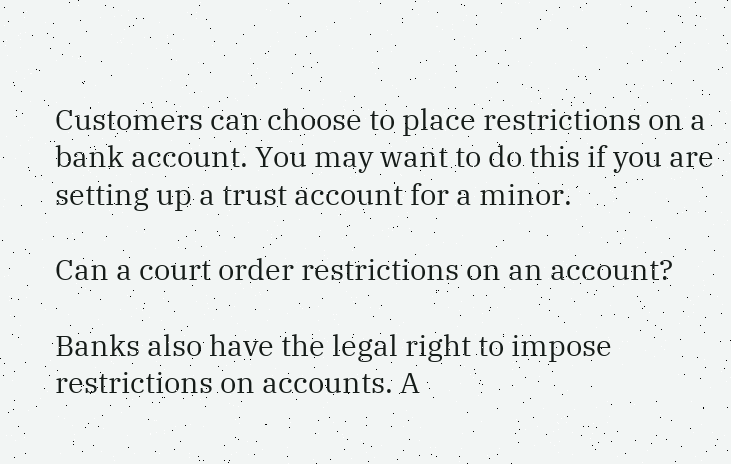Customers can choose to place restrictions on a bank account. You may want to do this if you are setting up a trust account for a minor.

Can a court order restrictions on an account?

Banks also have the legal right to impose restrictions on accounts. A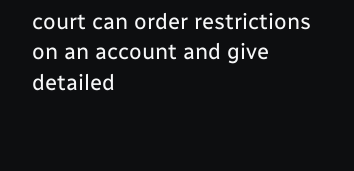court can order restrictions on an account and give detailed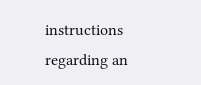instructions regarding an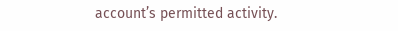account’s permitted activity.